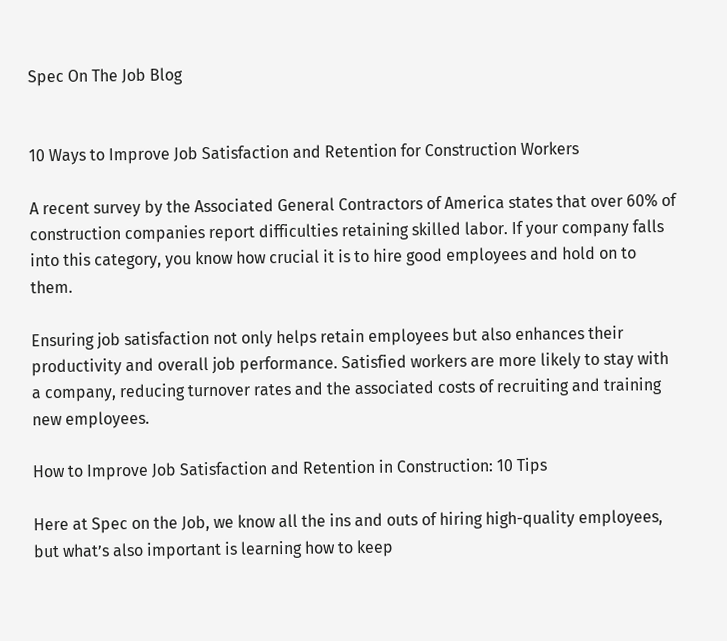Spec On The Job Blog


10 Ways to Improve Job Satisfaction and Retention for Construction Workers

A recent survey by the Associated General Contractors of America states that over 60% of construction companies report difficulties retaining skilled labor. If your company falls into this category, you know how crucial it is to hire good employees and hold on to them.

Ensuring job satisfaction not only helps retain employees but also enhances their productivity and overall job performance. Satisfied workers are more likely to stay with a company, reducing turnover rates and the associated costs of recruiting and training new employees.

How to Improve Job Satisfaction and Retention in Construction: 10 Tips

Here at Spec on the Job, we know all the ins and outs of hiring high-quality employees, but what’s also important is learning how to keep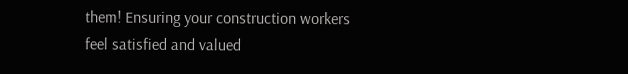them! Ensuring your construction workers feel satisfied and valued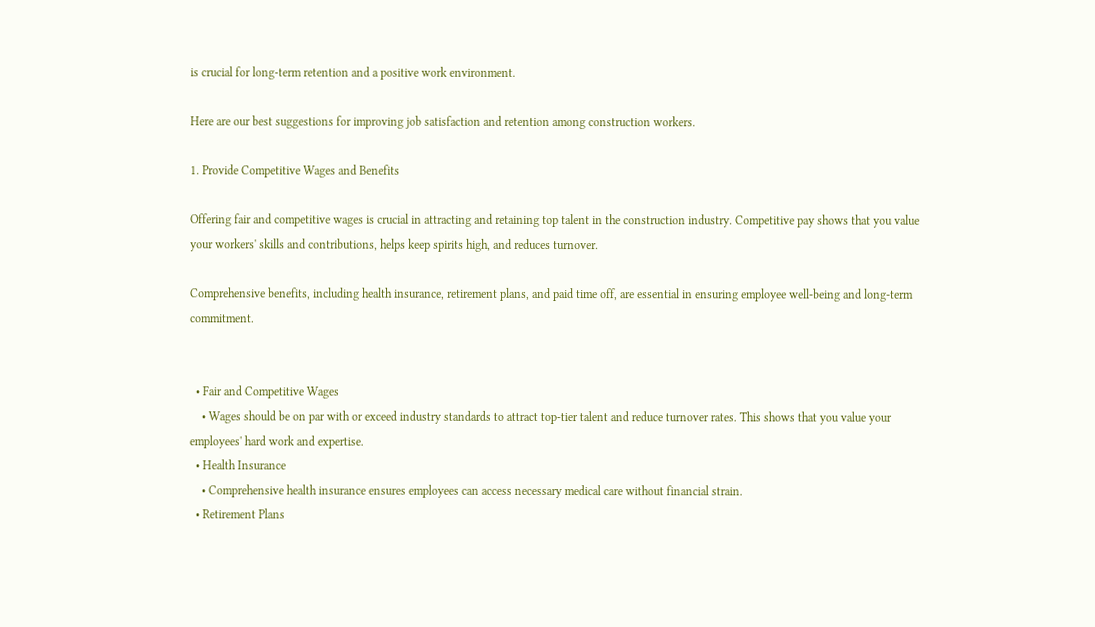is crucial for long-term retention and a positive work environment.

Here are our best suggestions for improving job satisfaction and retention among construction workers.

1. Provide Competitive Wages and Benefits

Offering fair and competitive wages is crucial in attracting and retaining top talent in the construction industry. Competitive pay shows that you value your workers' skills and contributions, helps keep spirits high, and reduces turnover.

Comprehensive benefits, including health insurance, retirement plans, and paid time off, are essential in ensuring employee well-being and long-term commitment.


  • Fair and Competitive Wages
    • Wages should be on par with or exceed industry standards to attract top-tier talent and reduce turnover rates. This shows that you value your employees' hard work and expertise.
  • Health Insurance
    • Comprehensive health insurance ensures employees can access necessary medical care without financial strain.
  • Retirement Plans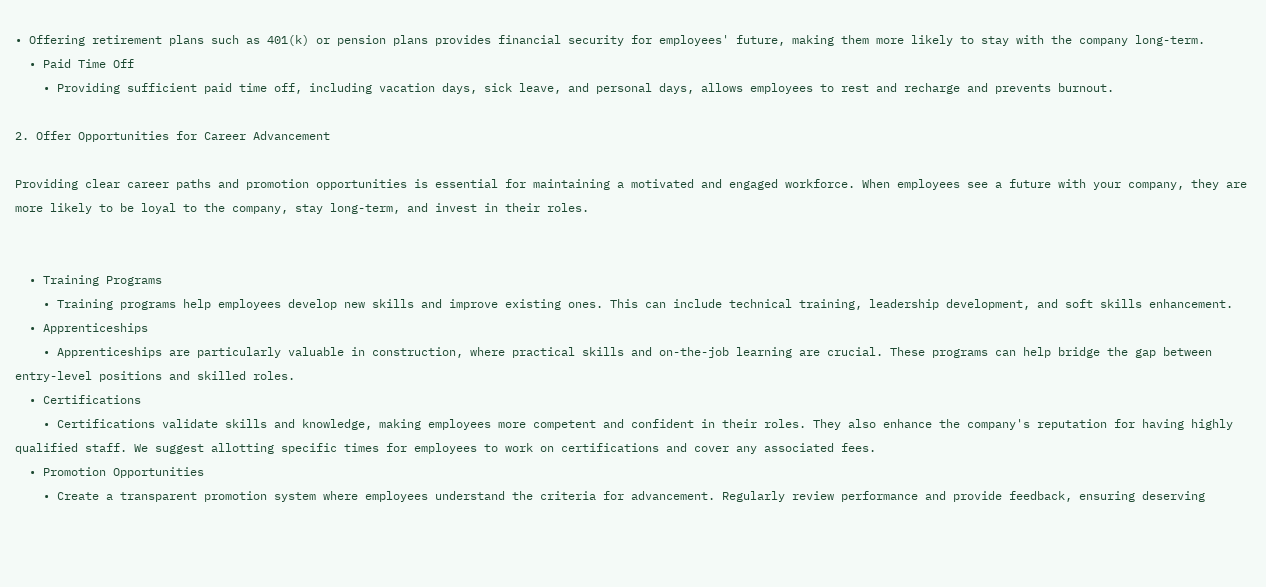• Offering retirement plans such as 401(k) or pension plans provides financial security for employees' future, making them more likely to stay with the company long-term.
  • Paid Time Off
    • Providing sufficient paid time off, including vacation days, sick leave, and personal days, allows employees to rest and recharge and prevents burnout.

2. Offer Opportunities for Career Advancement

Providing clear career paths and promotion opportunities is essential for maintaining a motivated and engaged workforce. When employees see a future with your company, they are more likely to be loyal to the company, stay long-term, and invest in their roles.


  • Training Programs
    • Training programs help employees develop new skills and improve existing ones. This can include technical training, leadership development, and soft skills enhancement.
  • Apprenticeships
    • Apprenticeships are particularly valuable in construction, where practical skills and on-the-job learning are crucial. These programs can help bridge the gap between entry-level positions and skilled roles.
  • Certifications
    • Certifications validate skills and knowledge, making employees more competent and confident in their roles. They also enhance the company's reputation for having highly qualified staff. We suggest allotting specific times for employees to work on certifications and cover any associated fees.
  • Promotion Opportunities
    • Create a transparent promotion system where employees understand the criteria for advancement. Regularly review performance and provide feedback, ensuring deserving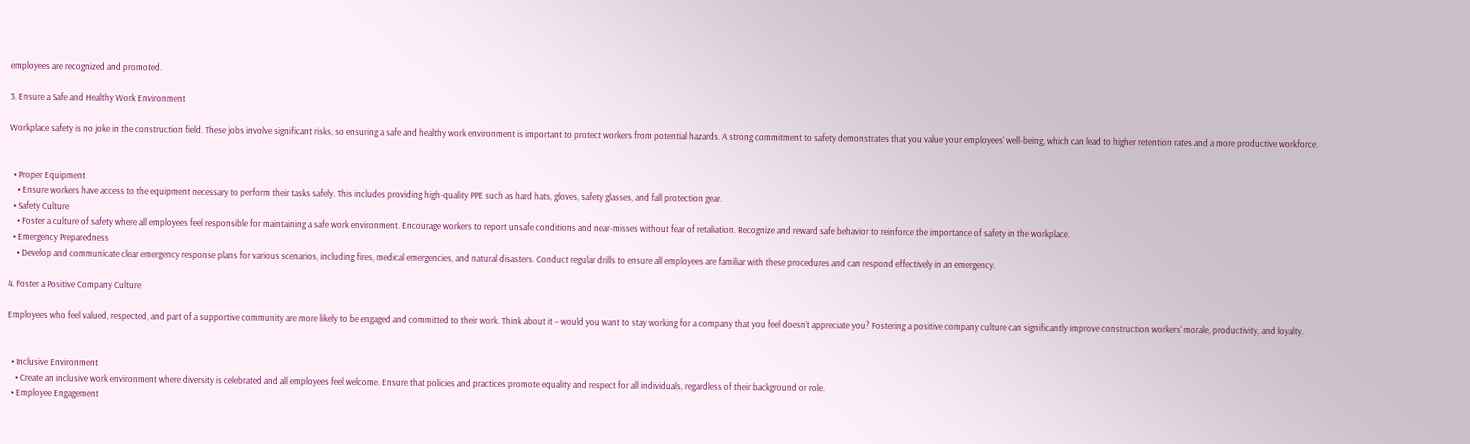employees are recognized and promoted.

3. Ensure a Safe and Healthy Work Environment

Workplace safety is no joke in the construction field. These jobs involve significant risks, so ensuring a safe and healthy work environment is important to protect workers from potential hazards. A strong commitment to safety demonstrates that you value your employees' well-being, which can lead to higher retention rates and a more productive workforce.


  • Proper Equipment
    • Ensure workers have access to the equipment necessary to perform their tasks safely. This includes providing high-quality PPE such as hard hats, gloves, safety glasses, and fall protection gear.
  • Safety Culture
    • Foster a culture of safety where all employees feel responsible for maintaining a safe work environment. Encourage workers to report unsafe conditions and near-misses without fear of retaliation. Recognize and reward safe behavior to reinforce the importance of safety in the workplace.
  • Emergency Preparedness
    • Develop and communicate clear emergency response plans for various scenarios, including fires, medical emergencies, and natural disasters. Conduct regular drills to ensure all employees are familiar with these procedures and can respond effectively in an emergency.

4. Foster a Positive Company Culture

Employees who feel valued, respected, and part of a supportive community are more likely to be engaged and committed to their work. Think about it – would you want to stay working for a company that you feel doesn’t appreciate you? Fostering a positive company culture can significantly improve construction workers' morale, productivity, and loyalty.


  • Inclusive Environment
    • Create an inclusive work environment where diversity is celebrated and all employees feel welcome. Ensure that policies and practices promote equality and respect for all individuals, regardless of their background or role.
  • Employee Engagement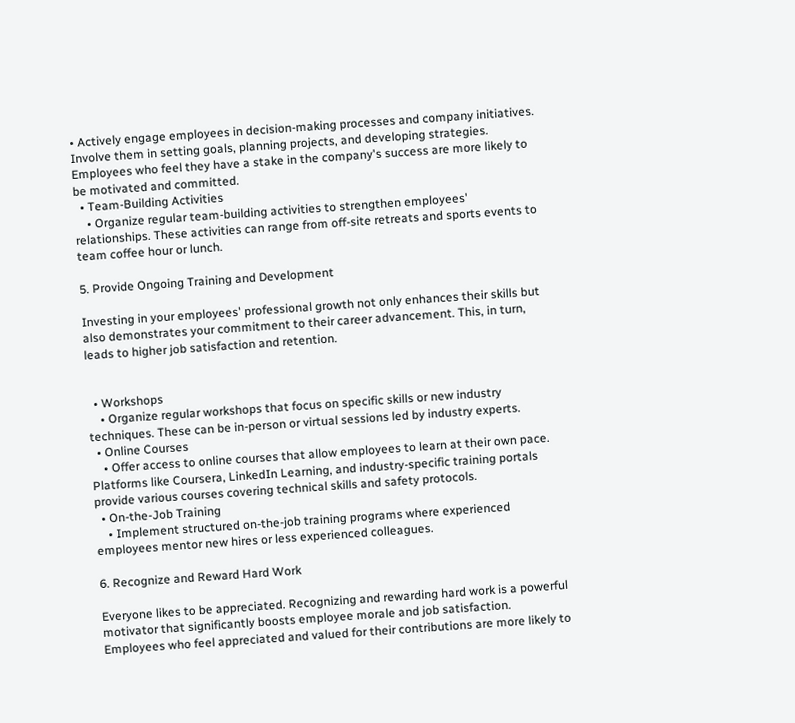• Actively engage employees in decision-making processes and company initiatives. Involve them in setting goals, planning projects, and developing strategies. Employees who feel they have a stake in the company's success are more likely to be motivated and committed.
  • Team-Building Activities
    • Organize regular team-building activities to strengthen employees' relationships. These activities can range from off-site retreats and sports events to team coffee hour or lunch.

5. Provide Ongoing Training and Development

Investing in your employees' professional growth not only enhances their skills but also demonstrates your commitment to their career advancement. This, in turn, leads to higher job satisfaction and retention.


  • Workshops
    • Organize regular workshops that focus on specific skills or new industry techniques. These can be in-person or virtual sessions led by industry experts.
  • Online Courses
    • Offer access to online courses that allow employees to learn at their own pace. Platforms like Coursera, LinkedIn Learning, and industry-specific training portals provide various courses covering technical skills and safety protocols.
  • On-the-Job Training
    • Implement structured on-the-job training programs where experienced employees mentor new hires or less experienced colleagues.

6. Recognize and Reward Hard Work

Everyone likes to be appreciated. Recognizing and rewarding hard work is a powerful motivator that significantly boosts employee morale and job satisfaction. Employees who feel appreciated and valued for their contributions are more likely to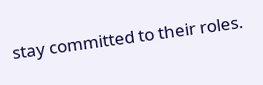stay committed to their roles.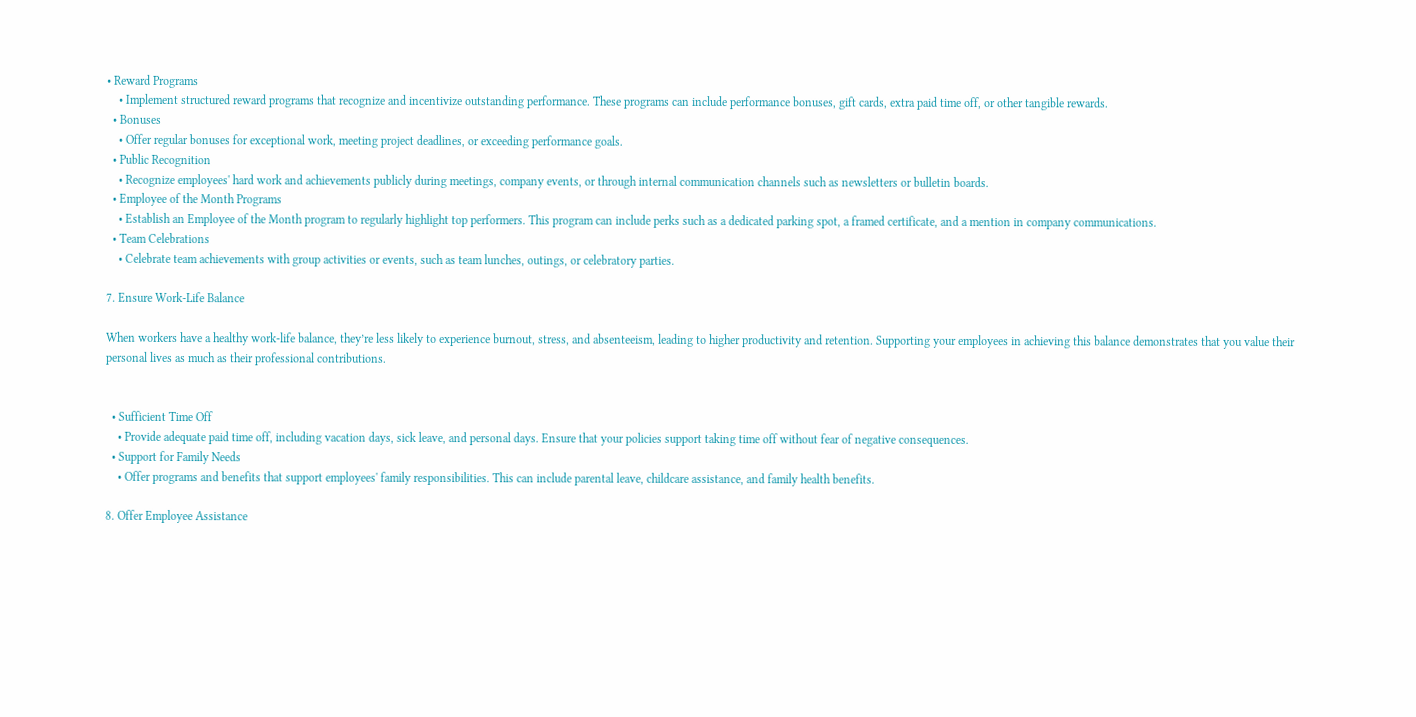• Reward Programs
    • Implement structured reward programs that recognize and incentivize outstanding performance. These programs can include performance bonuses, gift cards, extra paid time off, or other tangible rewards.
  • Bonuses
    • Offer regular bonuses for exceptional work, meeting project deadlines, or exceeding performance goals.
  • Public Recognition
    • Recognize employees' hard work and achievements publicly during meetings, company events, or through internal communication channels such as newsletters or bulletin boards.
  • Employee of the Month Programs
    • Establish an Employee of the Month program to regularly highlight top performers. This program can include perks such as a dedicated parking spot, a framed certificate, and a mention in company communications.
  • Team Celebrations
    • Celebrate team achievements with group activities or events, such as team lunches, outings, or celebratory parties.

7. Ensure Work-Life Balance

When workers have a healthy work-life balance, they’re less likely to experience burnout, stress, and absenteeism, leading to higher productivity and retention. Supporting your employees in achieving this balance demonstrates that you value their personal lives as much as their professional contributions.


  • Sufficient Time Off
    • Provide adequate paid time off, including vacation days, sick leave, and personal days. Ensure that your policies support taking time off without fear of negative consequences.
  • Support for Family Needs
    • Offer programs and benefits that support employees' family responsibilities. This can include parental leave, childcare assistance, and family health benefits.

8. Offer Employee Assistance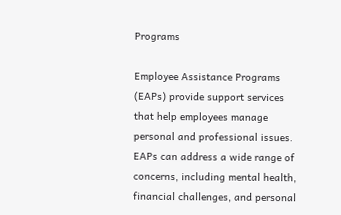Programs

Employee Assistance Programs (EAPs) provide support services that help employees manage personal and professional issues. EAPs can address a wide range of concerns, including mental health, financial challenges, and personal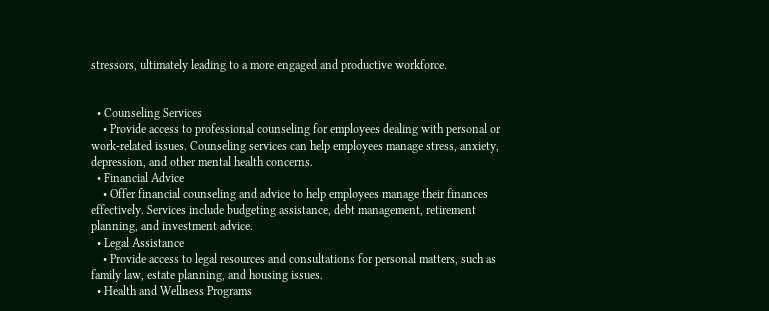stressors, ultimately leading to a more engaged and productive workforce.


  • Counseling Services
    • Provide access to professional counseling for employees dealing with personal or work-related issues. Counseling services can help employees manage stress, anxiety, depression, and other mental health concerns.
  • Financial Advice
    • Offer financial counseling and advice to help employees manage their finances effectively. Services include budgeting assistance, debt management, retirement planning, and investment advice.
  • Legal Assistance
    • Provide access to legal resources and consultations for personal matters, such as family law, estate planning, and housing issues.
  • Health and Wellness Programs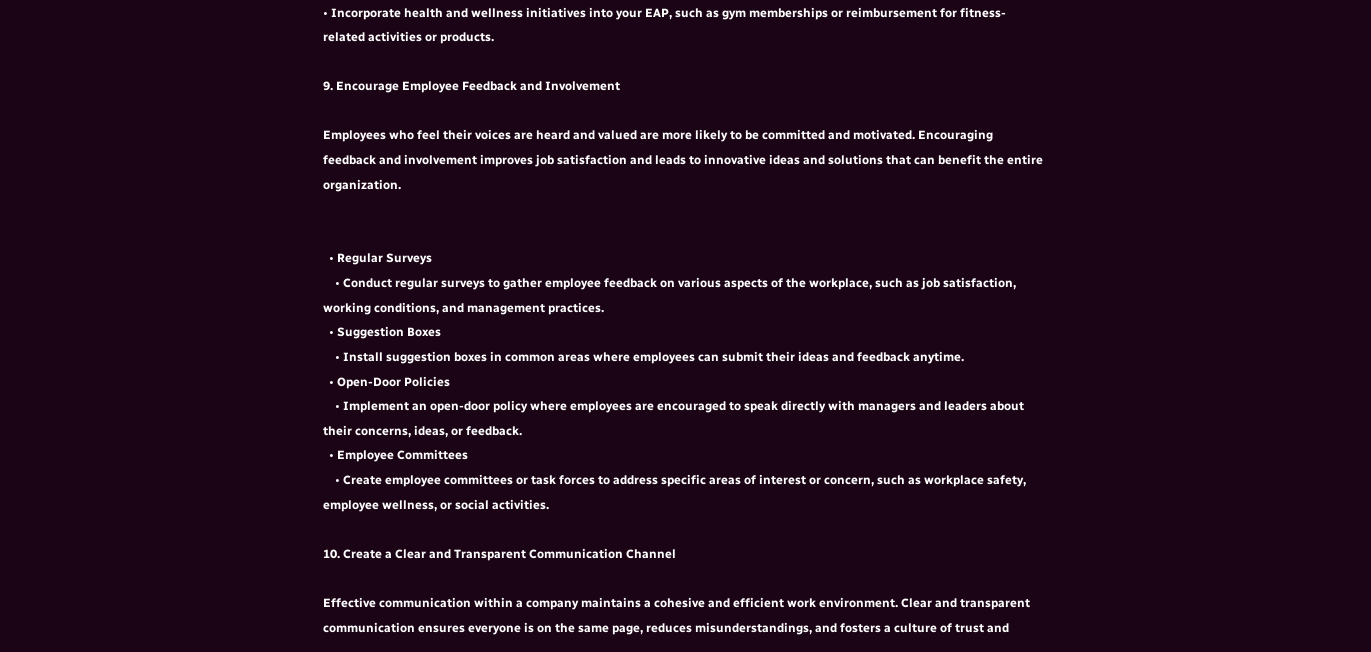• Incorporate health and wellness initiatives into your EAP, such as gym memberships or reimbursement for fitness-related activities or products.

9. Encourage Employee Feedback and Involvement

Employees who feel their voices are heard and valued are more likely to be committed and motivated. Encouraging feedback and involvement improves job satisfaction and leads to innovative ideas and solutions that can benefit the entire organization.


  • Regular Surveys
    • Conduct regular surveys to gather employee feedback on various aspects of the workplace, such as job satisfaction, working conditions, and management practices.
  • Suggestion Boxes
    • Install suggestion boxes in common areas where employees can submit their ideas and feedback anytime.
  • Open-Door Policies
    • Implement an open-door policy where employees are encouraged to speak directly with managers and leaders about their concerns, ideas, or feedback.
  • Employee Committees
    • Create employee committees or task forces to address specific areas of interest or concern, such as workplace safety, employee wellness, or social activities.

10. Create a Clear and Transparent Communication Channel

Effective communication within a company maintains a cohesive and efficient work environment. Clear and transparent communication ensures everyone is on the same page, reduces misunderstandings, and fosters a culture of trust and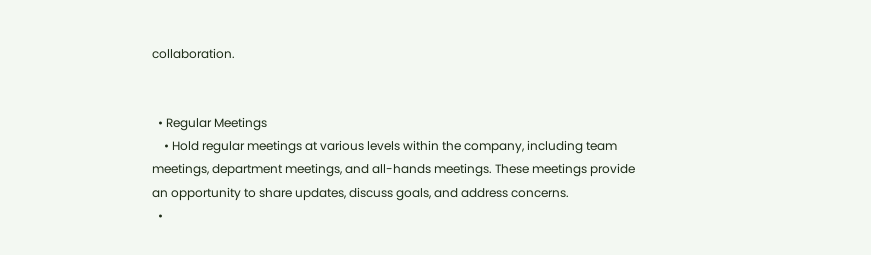collaboration.


  • Regular Meetings
    • Hold regular meetings at various levels within the company, including team meetings, department meetings, and all-hands meetings. These meetings provide an opportunity to share updates, discuss goals, and address concerns.
  •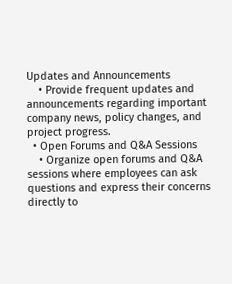Updates and Announcements
    • Provide frequent updates and announcements regarding important company news, policy changes, and project progress.
  • Open Forums and Q&A Sessions
    • Organize open forums and Q&A sessions where employees can ask questions and express their concerns directly to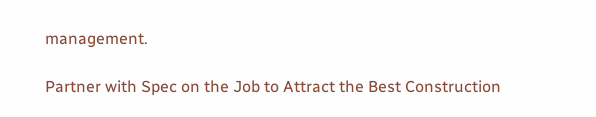management.

Partner with Spec on the Job to Attract the Best Construction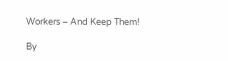Workers – And Keep Them!

By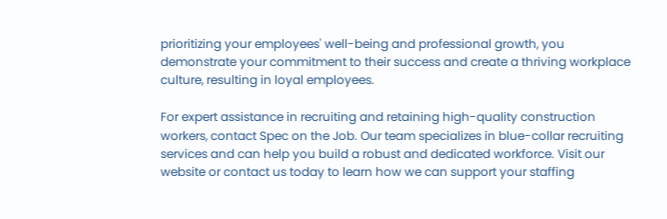prioritizing your employees' well-being and professional growth, you demonstrate your commitment to their success and create a thriving workplace culture, resulting in loyal employees.

For expert assistance in recruiting and retaining high-quality construction workers, contact Spec on the Job. Our team specializes in blue-collar recruiting services and can help you build a robust and dedicated workforce. Visit our website or contact us today to learn how we can support your staffing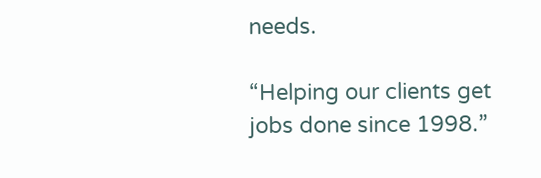needs.

“Helping our clients get jobs done since 1998.”